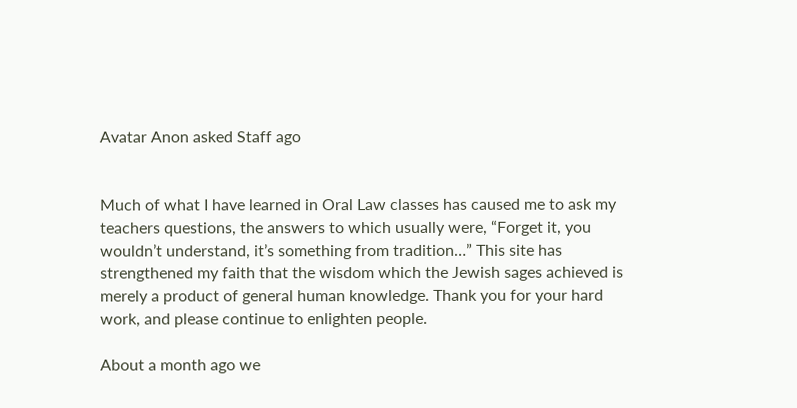Avatar Anon asked Staff ago


Much of what I have learned in Oral Law classes has caused me to ask my teachers questions, the answers to which usually were, “Forget it, you wouldn’t understand, it’s something from tradition…” This site has strengthened my faith that the wisdom which the Jewish sages achieved is merely a product of general human knowledge. Thank you for your hard work, and please continue to enlighten people.

About a month ago we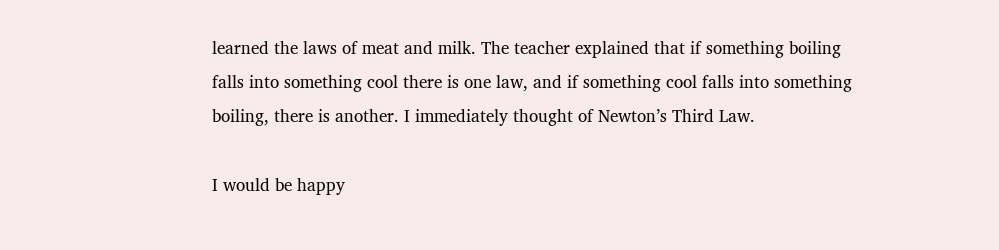learned the laws of meat and milk. The teacher explained that if something boiling falls into something cool there is one law, and if something cool falls into something boiling, there is another. I immediately thought of Newton’s Third Law.

I would be happy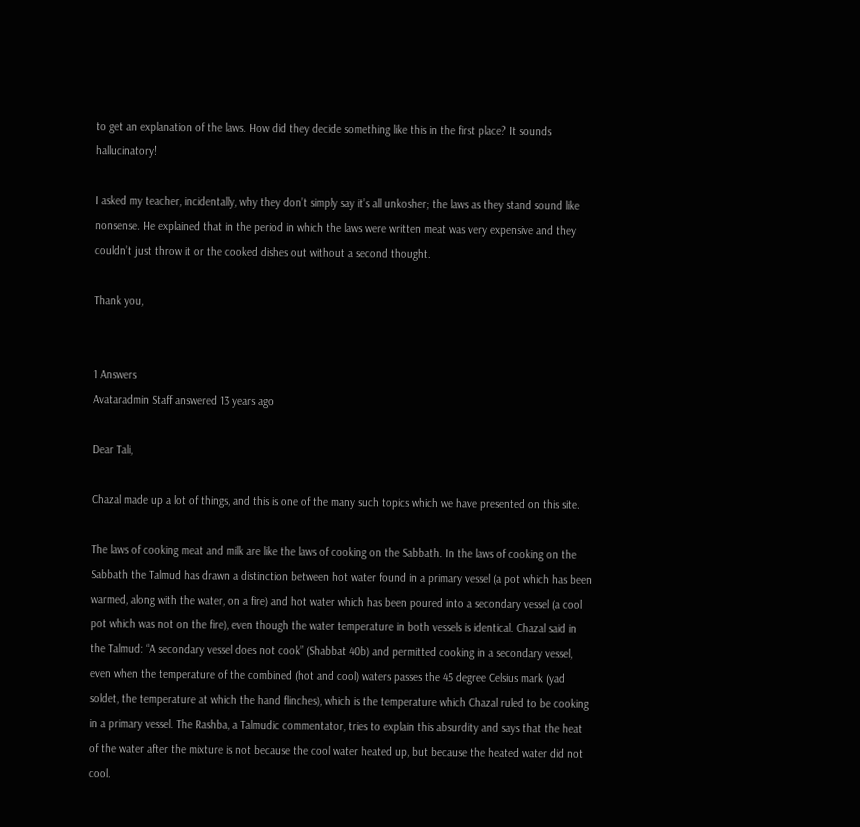to get an explanation of the laws. How did they decide something like this in the first place? It sounds hallucinatory!

I asked my teacher, incidentally, why they don’t simply say it’s all unkosher; the laws as they stand sound like nonsense. He explained that in the period in which the laws were written meat was very expensive and they couldn’t just throw it or the cooked dishes out without a second thought.

Thank you,


1 Answers
Avataradmin Staff answered 13 years ago

Dear Tali,

Chazal made up a lot of things, and this is one of the many such topics which we have presented on this site.

The laws of cooking meat and milk are like the laws of cooking on the Sabbath. In the laws of cooking on the Sabbath the Talmud has drawn a distinction between hot water found in a primary vessel (a pot which has been warmed, along with the water, on a fire) and hot water which has been poured into a secondary vessel (a cool pot which was not on the fire), even though the water temperature in both vessels is identical. Chazal said in the Talmud: “A secondary vessel does not cook” (Shabbat 40b) and permitted cooking in a secondary vessel, even when the temperature of the combined (hot and cool) waters passes the 45 degree Celsius mark (yad soldet, the temperature at which the hand flinches), which is the temperature which Chazal ruled to be cooking in a primary vessel. The Rashba, a Talmudic commentator, tries to explain this absurdity and says that the heat of the water after the mixture is not because the cool water heated up, but because the heated water did not cool.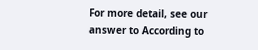For more detail, see our answer to According to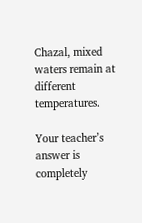Chazal, mixed waters remain at different temperatures.

Your teacher’s answer is completely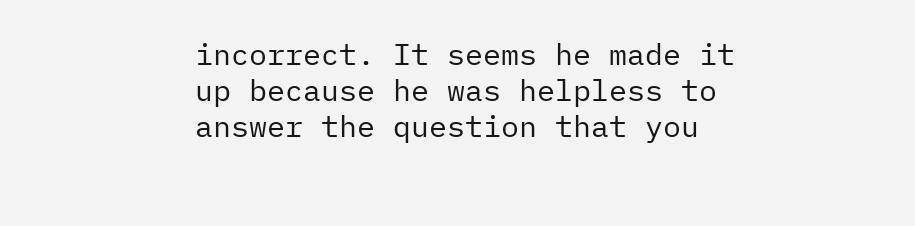incorrect. It seems he made it up because he was helpless to answer the question that you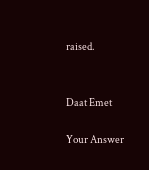raised.


Daat Emet

Your Answer